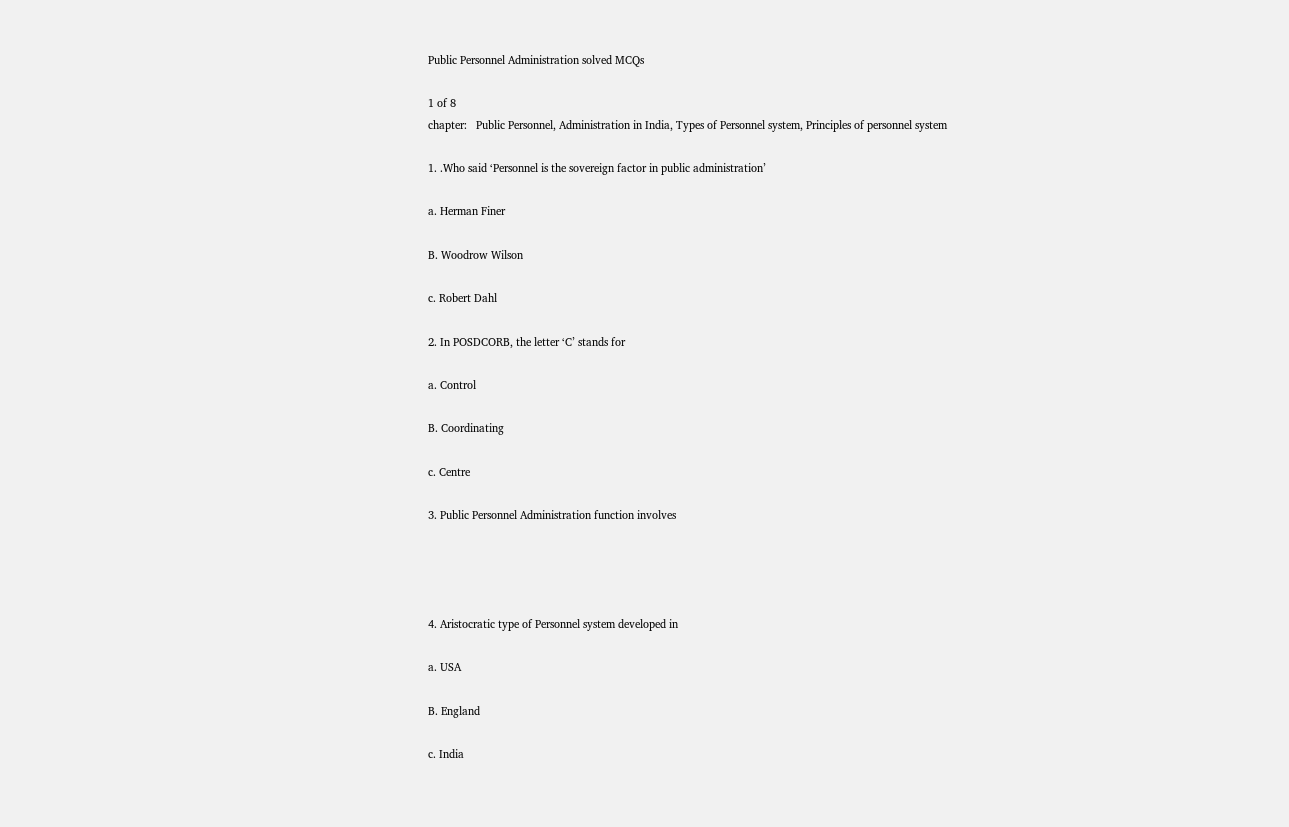Public Personnel Administration solved MCQs

1 of 8
chapter:   Public Personnel, Administration in India, Types of Personnel system, Principles of personnel system

1. .Who said ‘Personnel is the sovereign factor in public administration’

a. Herman Finer

B. Woodrow Wilson

c. Robert Dahl

2. In POSDCORB, the letter ‘C’ stands for

a. Control

B. Coordinating

c. Centre

3. Public Personnel Administration function involves




4. Aristocratic type of Personnel system developed in

a. USA

B. England

c. India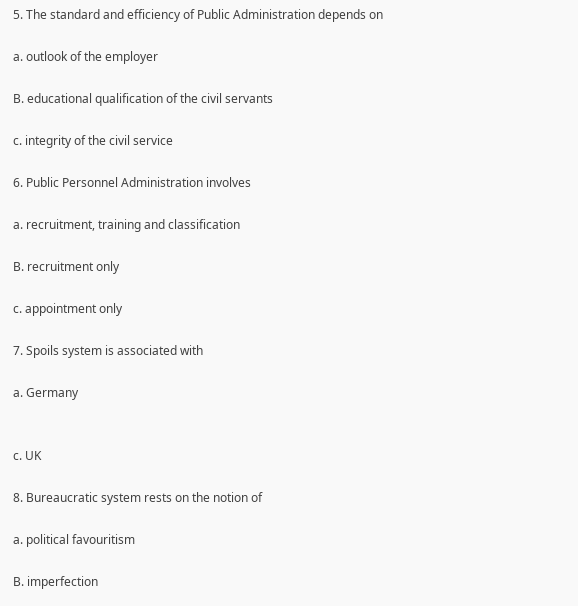5. The standard and efficiency of Public Administration depends on

a. outlook of the employer

B. educational qualification of the civil servants

c. integrity of the civil service

6. Public Personnel Administration involves

a. recruitment, training and classification

B. recruitment only

c. appointment only

7. Spoils system is associated with

a. Germany


c. UK

8. Bureaucratic system rests on the notion of

a. political favouritism

B. imperfection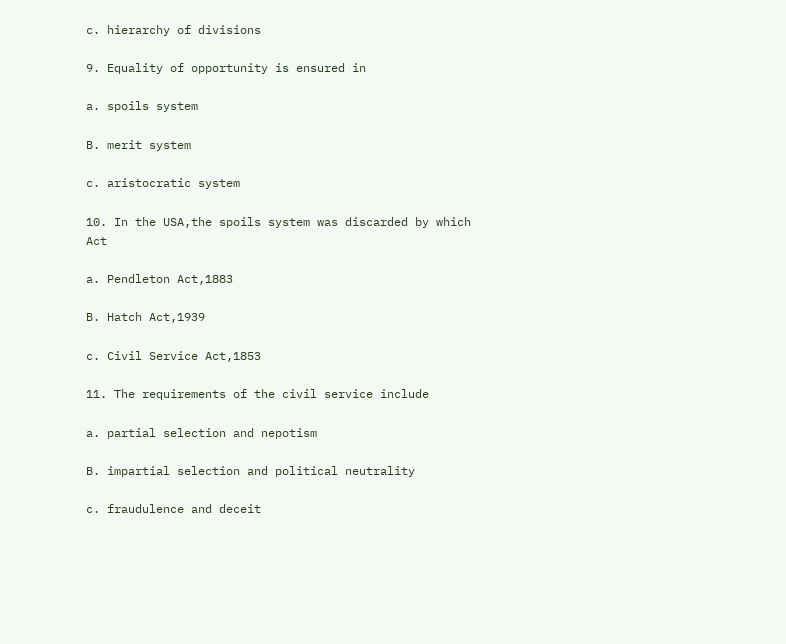c. hierarchy of divisions

9. Equality of opportunity is ensured in

a. spoils system

B. merit system

c. aristocratic system

10. In the USA,the spoils system was discarded by which Act

a. Pendleton Act,1883

B. Hatch Act,1939

c. Civil Service Act,1853

11. The requirements of the civil service include

a. partial selection and nepotism

B. impartial selection and political neutrality

c. fraudulence and deceit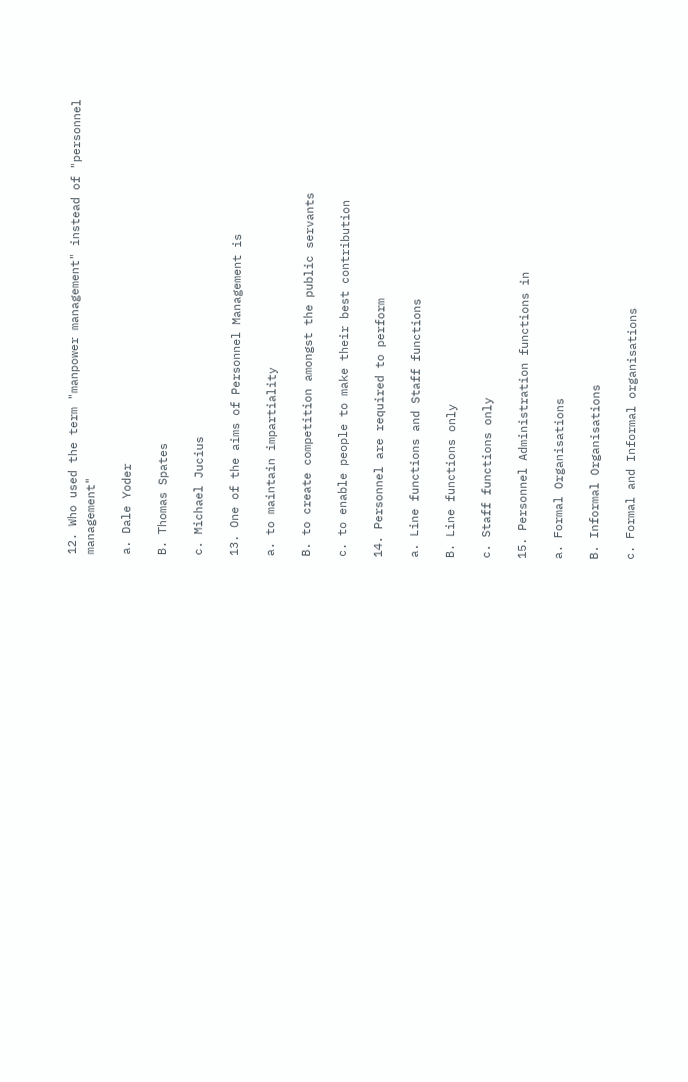12. Who used the term "manpower management" instead of "personnel management"

a. Dale Yoder

B. Thomas Spates

c. Michael Jucius

13. One of the aims of Personnel Management is

a. to maintain impartiality

B. to create competition amongst the public servants

c. to enable people to make their best contribution

14. Personnel are required to perform

a. Line functions and Staff functions

B. Line functions only

c. Staff functions only

15. Personnel Administration functions in

a. Formal Organisations

B. Informal Organisations

c. Formal and Informal organisations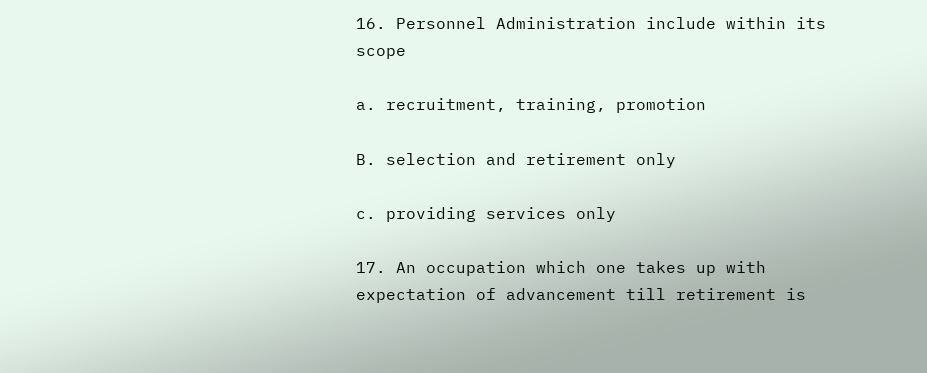16. Personnel Administration include within its scope

a. recruitment, training, promotion

B. selection and retirement only

c. providing services only

17. An occupation which one takes up with expectation of advancement till retirement is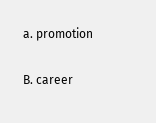a. promotion

B. career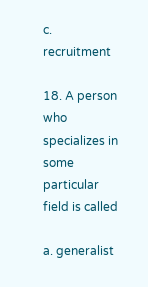c. recruitment

18. A person who specializes in some particular field is called

a. generalist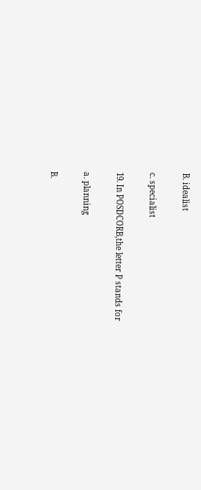B. idealist

c. specialist

19. In POSDCORB,the letter P stands for

a. planning

B.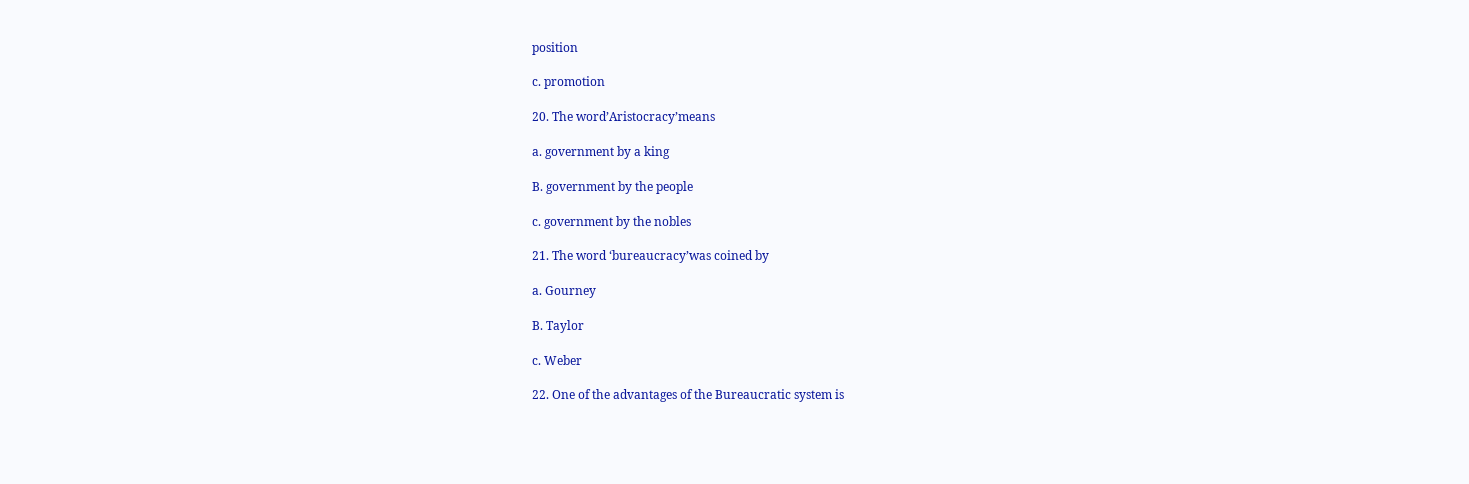position

c. promotion

20. The word’Aristocracy’means

a. government by a king

B. government by the people

c. government by the nobles

21. The word ‘bureaucracy’was coined by

a. Gourney

B. Taylor

c. Weber

22. One of the advantages of the Bureaucratic system is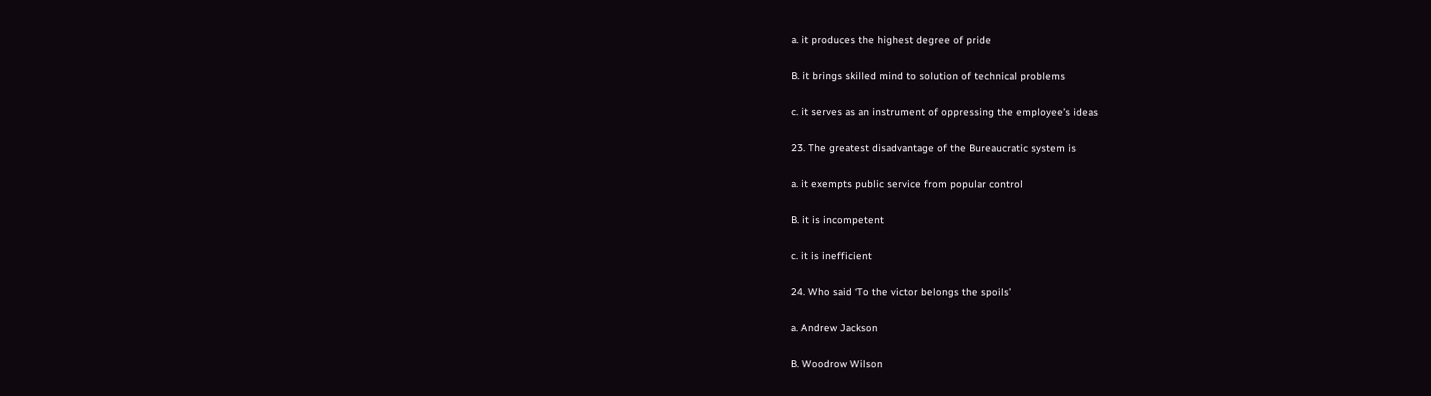a. it produces the highest degree of pride

B. it brings skilled mind to solution of technical problems

c. it serves as an instrument of oppressing the employee’s ideas

23. The greatest disadvantage of the Bureaucratic system is

a. it exempts public service from popular control

B. it is incompetent

c. it is inefficient

24. Who said ‘To the victor belongs the spoils’

a. Andrew Jackson

B. Woodrow Wilson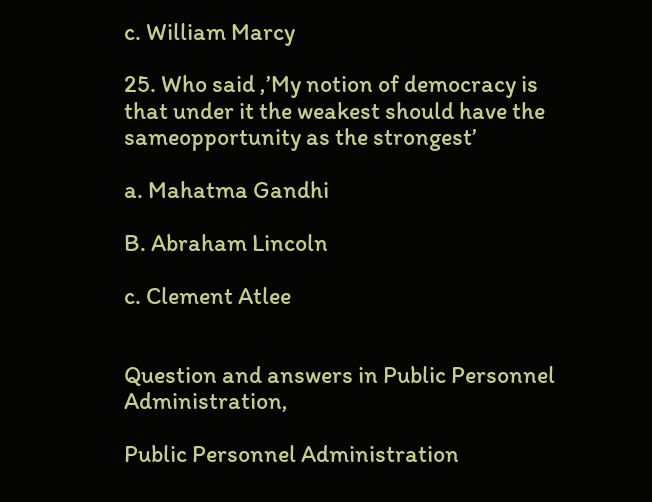c. William Marcy

25. Who said ,’My notion of democracy is that under it the weakest should have the sameopportunity as the strongest’

a. Mahatma Gandhi

B. Abraham Lincoln

c. Clement Atlee


Question and answers in Public Personnel Administration,

Public Personnel Administration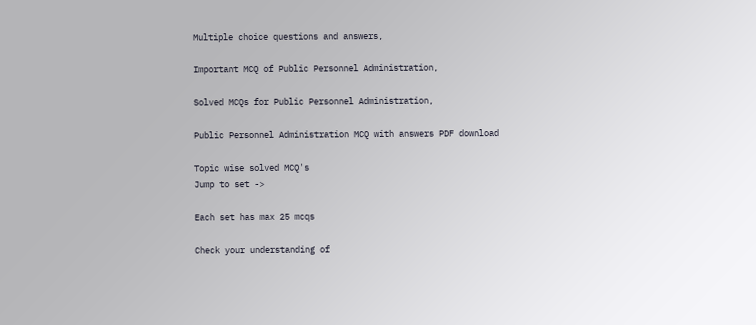Multiple choice questions and answers,

Important MCQ of Public Personnel Administration,

Solved MCQs for Public Personnel Administration,

Public Personnel Administration MCQ with answers PDF download

Topic wise solved MCQ's
Jump to set ->

Each set has max 25 mcqs

Check your understanding of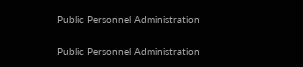Public Personnel Administration

Public Personnel Administration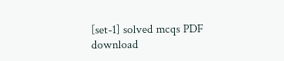[set-1] solved mcqs PDF download